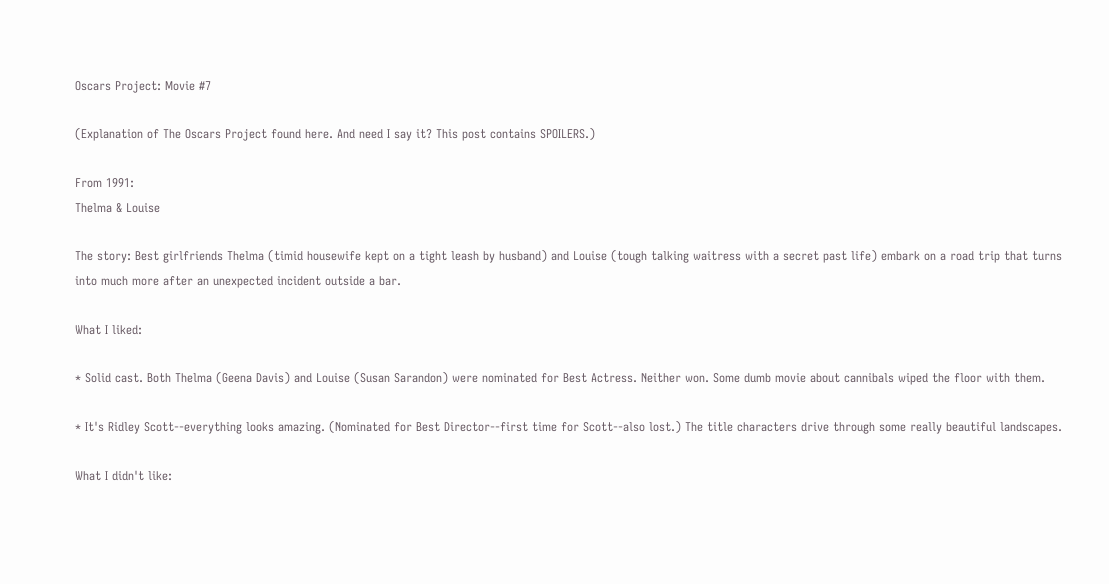Oscars Project: Movie #7

(Explanation of The Oscars Project found here. And need I say it? This post contains SPOILERS.)

From 1991:
Thelma & Louise

The story: Best girlfriends Thelma (timid housewife kept on a tight leash by husband) and Louise (tough talking waitress with a secret past life) embark on a road trip that turns into much more after an unexpected incident outside a bar.

What I liked:

* Solid cast. Both Thelma (Geena Davis) and Louise (Susan Sarandon) were nominated for Best Actress. Neither won. Some dumb movie about cannibals wiped the floor with them.

* It's Ridley Scott--everything looks amazing. (Nominated for Best Director--first time for Scott--also lost.) The title characters drive through some really beautiful landscapes.

What I didn't like: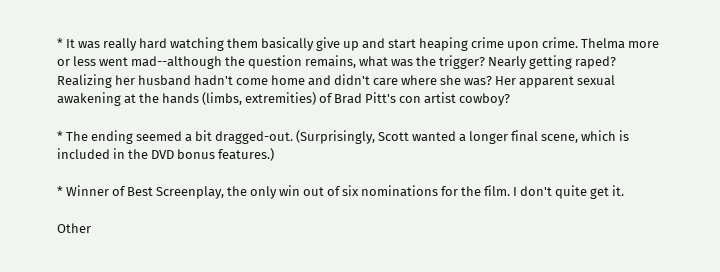* It was really hard watching them basically give up and start heaping crime upon crime. Thelma more or less went mad--although the question remains, what was the trigger? Nearly getting raped? Realizing her husband hadn't come home and didn't care where she was? Her apparent sexual awakening at the hands (limbs, extremities) of Brad Pitt's con artist cowboy?

* The ending seemed a bit dragged-out. (Surprisingly, Scott wanted a longer final scene, which is included in the DVD bonus features.)

* Winner of Best Screenplay, the only win out of six nominations for the film. I don't quite get it.

Other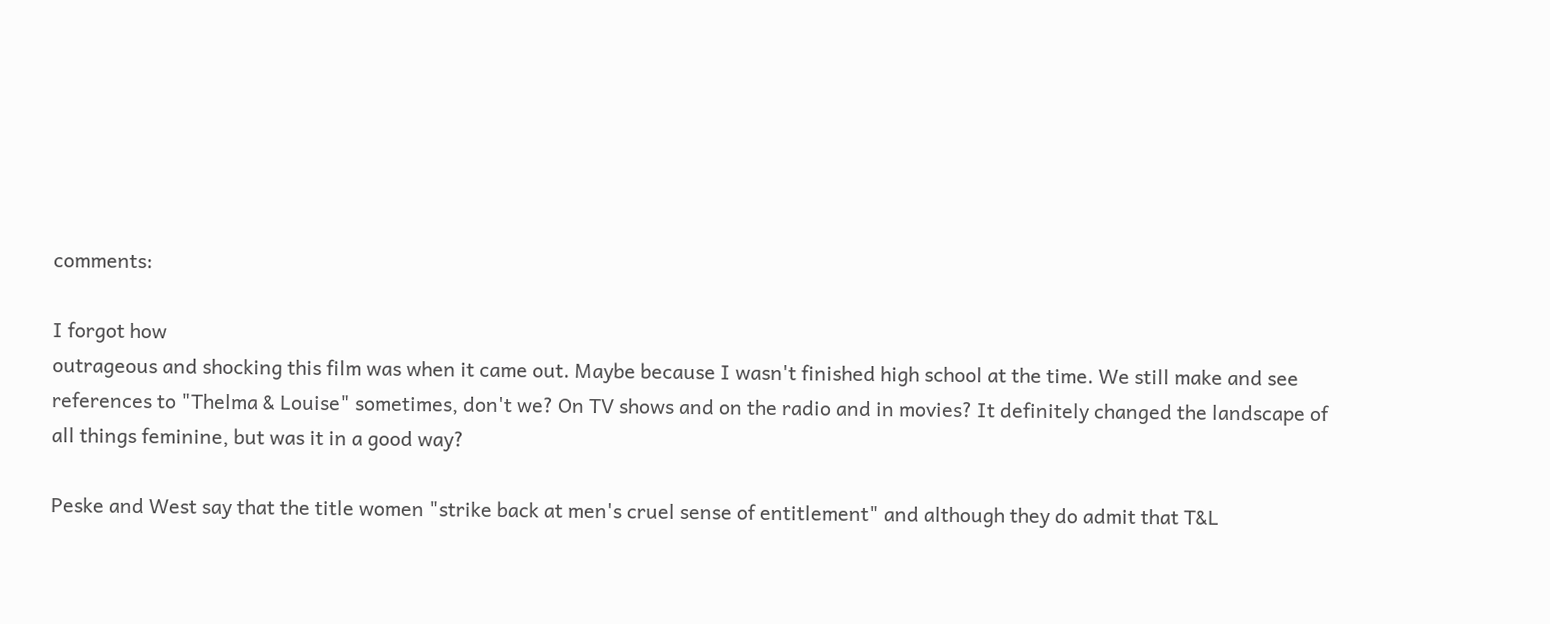comments:

I forgot how
outrageous and shocking this film was when it came out. Maybe because I wasn't finished high school at the time. We still make and see references to "Thelma & Louise" sometimes, don't we? On TV shows and on the radio and in movies? It definitely changed the landscape of all things feminine, but was it in a good way?

Peske and West say that the title women "strike back at men's cruel sense of entitlement" and although they do admit that T&L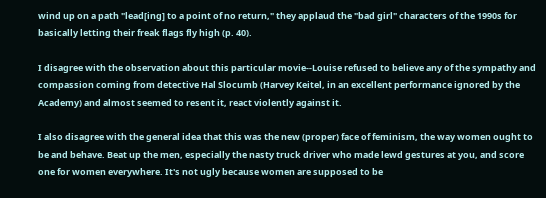wind up on a path "lead[ing] to a point of no return," they applaud the "bad girl" characters of the 1990s for basically letting their freak flags fly high (p. 40).

I disagree with the observation about this particular movie--Louise refused to believe any of the sympathy and compassion coming from detective Hal Slocumb (Harvey Keitel, in an excellent performance ignored by the Academy) and almost seemed to resent it, react violently against it.

I also disagree with the general idea that this was the new (proper) face of feminism, the way women ought to be and behave. Beat up the men, especially the nasty truck driver who made lewd gestures at you, and score one for women everywhere. It's not ugly because women are supposed to be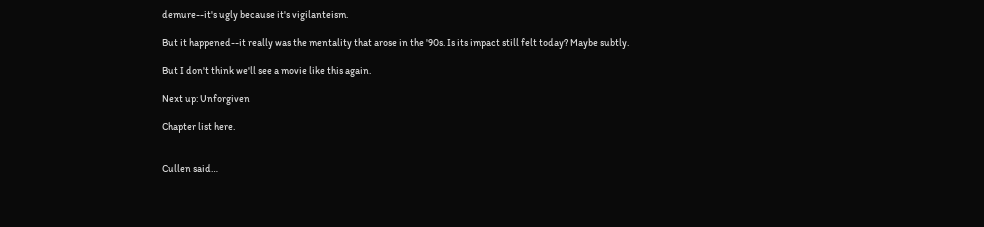demure--it's ugly because it's vigilanteism.

But it happened--it really was the mentality that arose in the '90s. Is its impact still felt today? Maybe subtly.

But I don't think we'll see a movie like this again.

Next up: Unforgiven

Chapter list here.


Cullen said…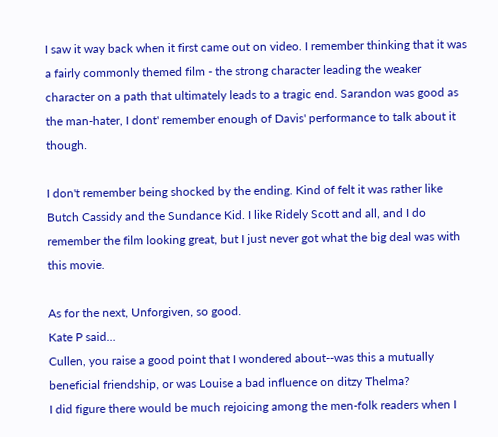I saw it way back when it first came out on video. I remember thinking that it was a fairly commonly themed film - the strong character leading the weaker character on a path that ultimately leads to a tragic end. Sarandon was good as the man-hater, I dont' remember enough of Davis' performance to talk about it though.

I don't remember being shocked by the ending. Kind of felt it was rather like Butch Cassidy and the Sundance Kid. I like Ridely Scott and all, and I do remember the film looking great, but I just never got what the big deal was with this movie.

As for the next, Unforgiven, so good.
Kate P said…
Cullen, you raise a good point that I wondered about--was this a mutually beneficial friendship, or was Louise a bad influence on ditzy Thelma?
I did figure there would be much rejoicing among the men-folk readers when I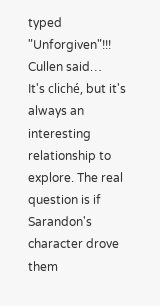typed "Unforgiven"!!!
Cullen said…
It's cliché, but it's always an interesting relationship to explore. The real question is if Sarandon's character drove them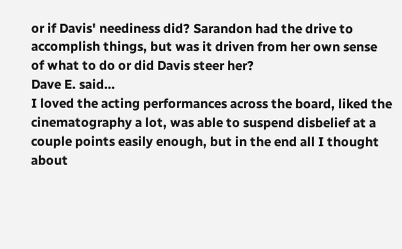or if Davis' neediness did? Sarandon had the drive to accomplish things, but was it driven from her own sense of what to do or did Davis steer her?
Dave E. said…
I loved the acting performances across the board, liked the cinematography a lot, was able to suspend disbelief at a couple points easily enough, but in the end all I thought about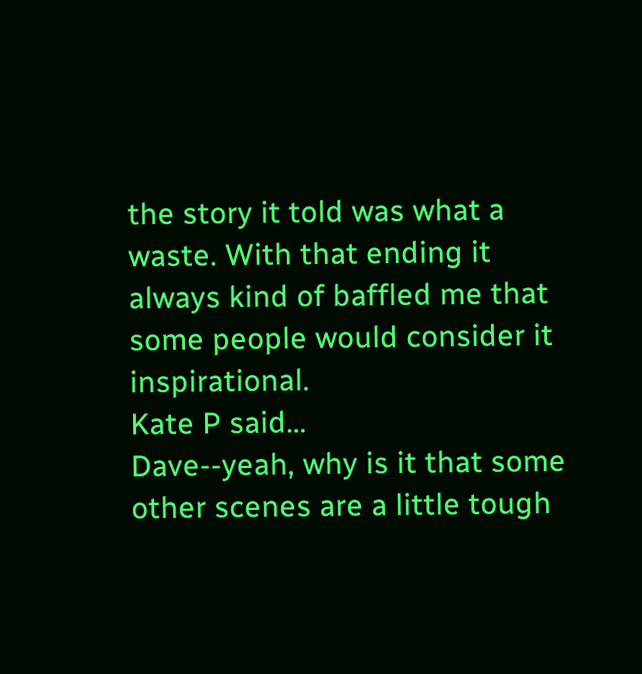the story it told was what a waste. With that ending it always kind of baffled me that some people would consider it inspirational.
Kate P said…
Dave--yeah, why is it that some other scenes are a little tough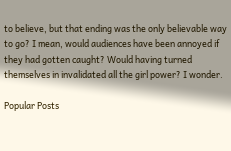to believe, but that ending was the only believable way to go? I mean, would audiences have been annoyed if they had gotten caught? Would having turned themselves in invalidated all the girl power? I wonder.

Popular Posts